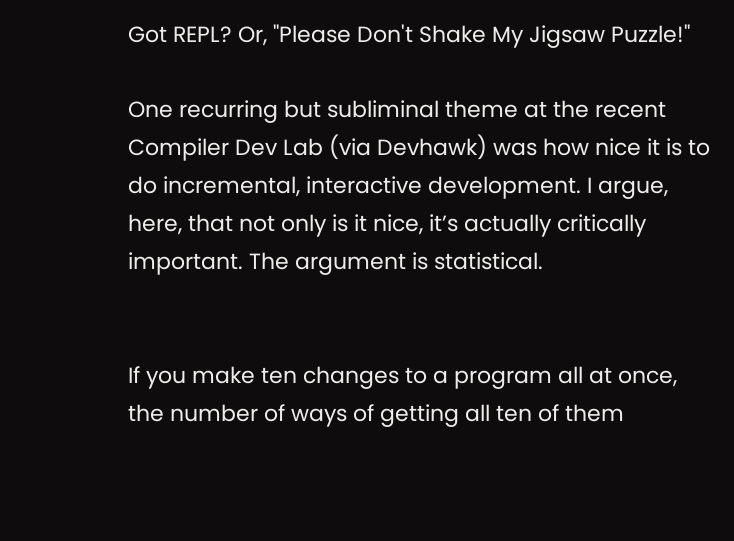Got REPL? Or, "Please Don't Shake My Jigsaw Puzzle!"

One recurring but subliminal theme at the recent Compiler Dev Lab (via Devhawk) was how nice it is to do incremental, interactive development. I argue, here, that not only is it nice, it’s actually critically important. The argument is statistical.


If you make ten changes to a program all at once, the number of ways of getting all ten of them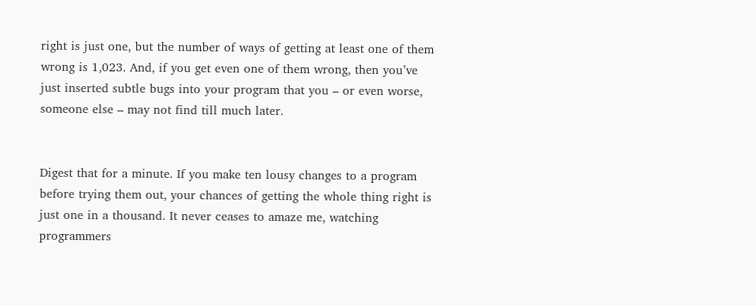right is just one, but the number of ways of getting at least one of them wrong is 1,023. And, if you get even one of them wrong, then you’ve just inserted subtle bugs into your program that you – or even worse, someone else – may not find till much later.


Digest that for a minute. If you make ten lousy changes to a program before trying them out, your chances of getting the whole thing right is just one in a thousand. It never ceases to amaze me, watching programmers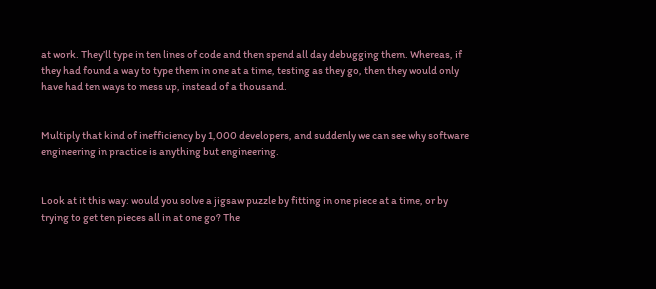at work. They’ll type in ten lines of code and then spend all day debugging them. Whereas, if they had found a way to type them in one at a time, testing as they go, then they would only have had ten ways to mess up, instead of a thousand.


Multiply that kind of inefficiency by 1,000 developers, and suddenly we can see why software engineering in practice is anything but engineering.


Look at it this way: would you solve a jigsaw puzzle by fitting in one piece at a time, or by trying to get ten pieces all in at one go? The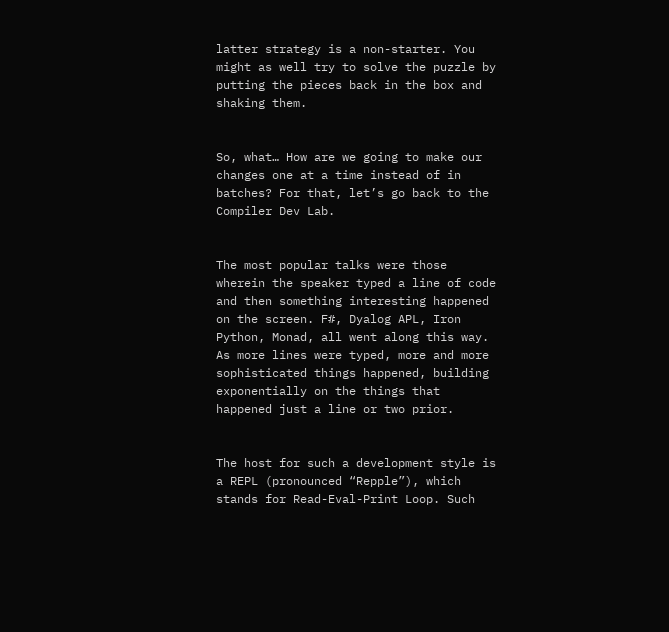latter strategy is a non-starter. You might as well try to solve the puzzle by putting the pieces back in the box and shaking them.


So, what… How are we going to make our changes one at a time instead of in batches? For that, let’s go back to the Compiler Dev Lab.


The most popular talks were those wherein the speaker typed a line of code and then something interesting happened on the screen. F#, Dyalog APL, Iron Python, Monad, all went along this way. As more lines were typed, more and more sophisticated things happened, building exponentially on the things that happened just a line or two prior.


The host for such a development style is a REPL (pronounced “Repple”), which stands for Read-Eval-Print Loop. Such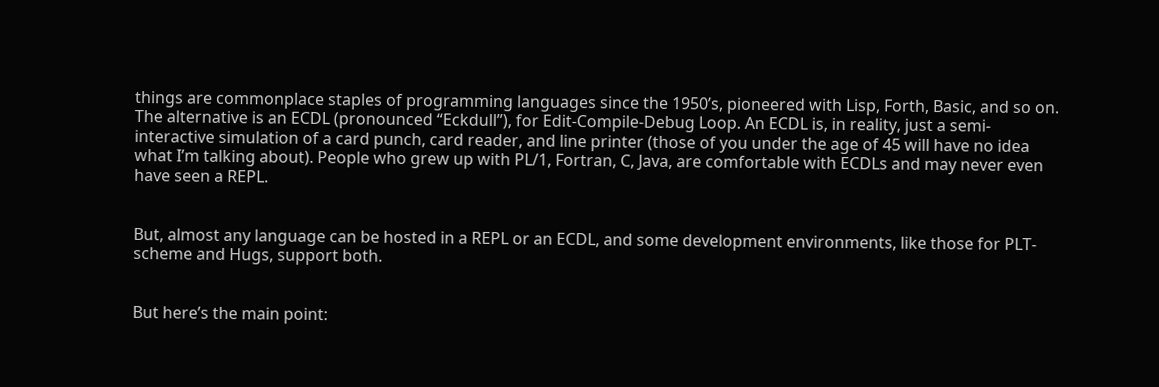things are commonplace staples of programming languages since the 1950’s, pioneered with Lisp, Forth, Basic, and so on. The alternative is an ECDL (pronounced “Eckdull”), for Edit-Compile-Debug Loop. An ECDL is, in reality, just a semi-interactive simulation of a card punch, card reader, and line printer (those of you under the age of 45 will have no idea what I’m talking about). People who grew up with PL/1, Fortran, C, Java, are comfortable with ECDLs and may never even have seen a REPL.


But, almost any language can be hosted in a REPL or an ECDL, and some development environments, like those for PLT-scheme and Hugs, support both.


But here’s the main point: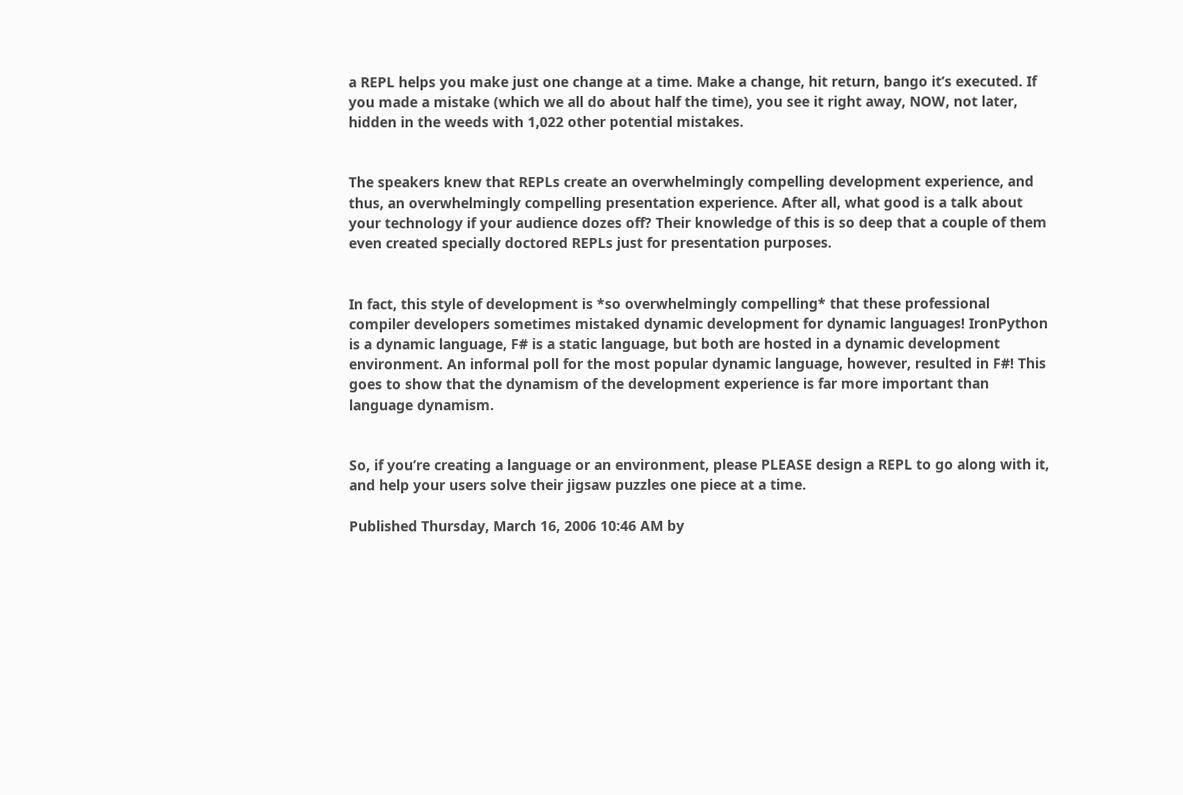a REPL helps you make just one change at a time. Make a change, hit return, bango it’s executed. If you made a mistake (which we all do about half the time), you see it right away, NOW, not later, hidden in the weeds with 1,022 other potential mistakes.


The speakers knew that REPLs create an overwhelmingly compelling development experience, and thus, an overwhelmingly compelling presentation experience. After all, what good is a talk about your technology if your audience dozes off? Their knowledge of this is so deep that a couple of them even created specially doctored REPLs just for presentation purposes.


In fact, this style of development is *so overwhelmingly compelling* that these professional compiler developers sometimes mistaked dynamic development for dynamic languages! IronPython is a dynamic language, F# is a static language, but both are hosted in a dynamic development environment. An informal poll for the most popular dynamic language, however, resulted in F#! This goes to show that the dynamism of the development experience is far more important than language dynamism.


So, if you’re creating a language or an environment, please PLEASE design a REPL to go along with it, and help your users solve their jigsaw puzzles one piece at a time.

Published Thursday, March 16, 2006 10:46 AM by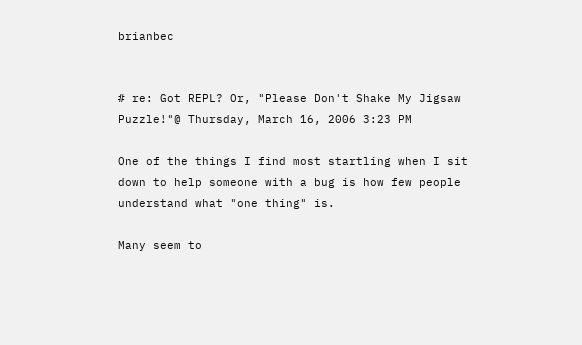brianbec


# re: Got REPL? Or, "Please Don't Shake My Jigsaw Puzzle!"@ Thursday, March 16, 2006 3:23 PM

One of the things I find most startling when I sit down to help someone with a bug is how few people understand what "one thing" is.

Many seem to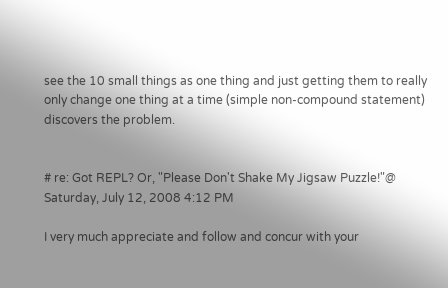see the 10 small things as one thing and just getting them to really only change one thing at a time (simple non-compound statement) discovers the problem.


# re: Got REPL? Or, "Please Don't Shake My Jigsaw Puzzle!"@ Saturday, July 12, 2008 4:12 PM

I very much appreciate and follow and concur with your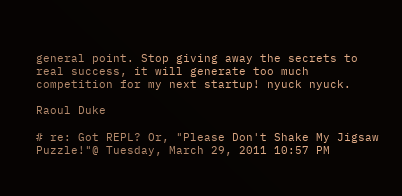general point. Stop giving away the secrets to real success, it will generate too much competition for my next startup! nyuck nyuck.

Raoul Duke

# re: Got REPL? Or, "Please Don't Shake My Jigsaw Puzzle!"@ Tuesday, March 29, 2011 10:57 PM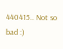440415.. Not so bad :)